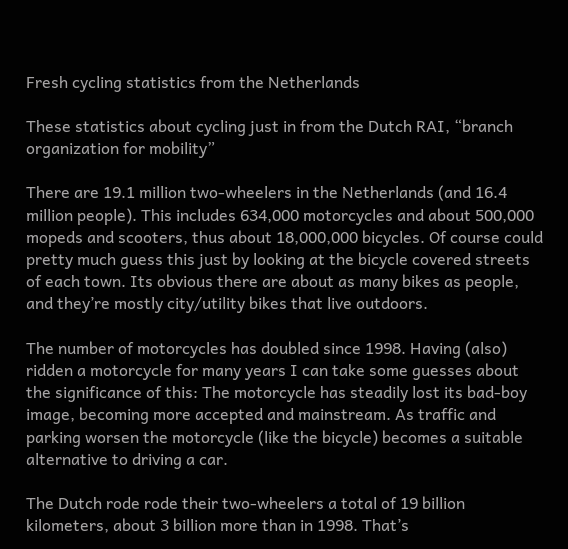Fresh cycling statistics from the Netherlands

These statistics about cycling just in from the Dutch RAI, “branch organization for mobility”

There are 19.1 million two-wheelers in the Netherlands (and 16.4 million people). This includes 634,000 motorcycles and about 500,000 mopeds and scooters, thus about 18,000,000 bicycles. Of course could pretty much guess this just by looking at the bicycle covered streets of each town. Its obvious there are about as many bikes as people, and they’re mostly city/utility bikes that live outdoors.

The number of motorcycles has doubled since 1998. Having (also) ridden a motorcycle for many years I can take some guesses about the significance of this: The motorcycle has steadily lost its bad-boy image, becoming more accepted and mainstream. As traffic and parking worsen the motorcycle (like the bicycle) becomes a suitable alternative to driving a car.

The Dutch rode rode their two-wheelers a total of 19 billion kilometers, about 3 billion more than in 1998. That’s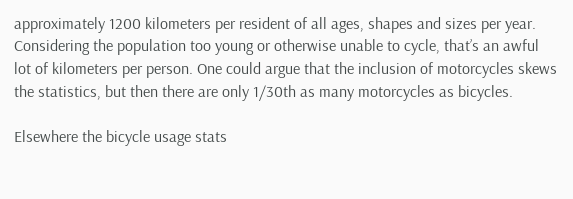approximately 1200 kilometers per resident of all ages, shapes and sizes per year. Considering the population too young or otherwise unable to cycle, that’s an awful lot of kilometers per person. One could argue that the inclusion of motorcycles skews the statistics, but then there are only 1/30th as many motorcycles as bicycles.

Elsewhere the bicycle usage stats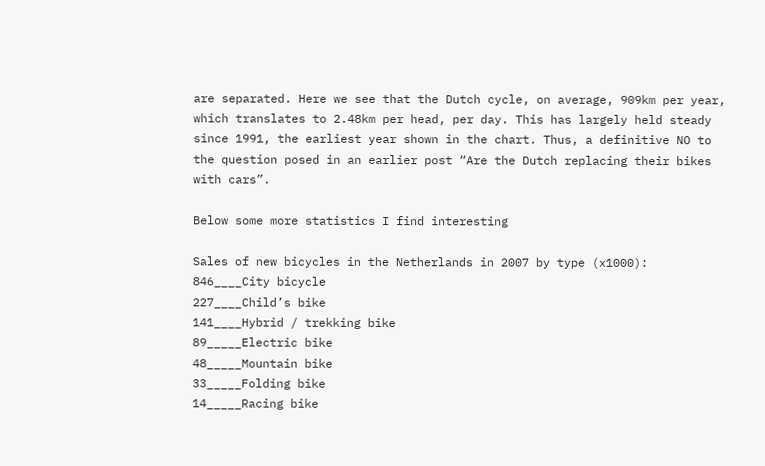are separated. Here we see that the Dutch cycle, on average, 909km per year, which translates to 2.48km per head, per day. This has largely held steady since 1991, the earliest year shown in the chart. Thus, a definitive NO to the question posed in an earlier post “Are the Dutch replacing their bikes with cars”.

Below some more statistics I find interesting

Sales of new bicycles in the Netherlands in 2007 by type (x1000):
846____City bicycle
227____Child’s bike
141____Hybrid / trekking bike
89_____Electric bike
48_____Mountain bike
33_____Folding bike
14_____Racing bike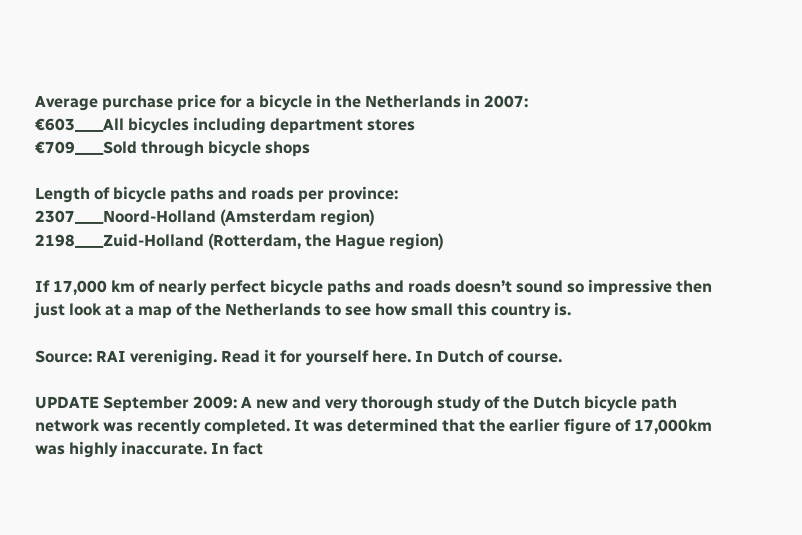Average purchase price for a bicycle in the Netherlands in 2007:
€603____All bicycles including department stores
€709____Sold through bicycle shops

Length of bicycle paths and roads per province:
2307____Noord-Holland (Amsterdam region)
2198____Zuid-Holland (Rotterdam, the Hague region)

If 17,000 km of nearly perfect bicycle paths and roads doesn’t sound so impressive then just look at a map of the Netherlands to see how small this country is.

Source: RAI vereniging. Read it for yourself here. In Dutch of course.

UPDATE September 2009: A new and very thorough study of the Dutch bicycle path network was recently completed. It was determined that the earlier figure of 17,000km was highly inaccurate. In fact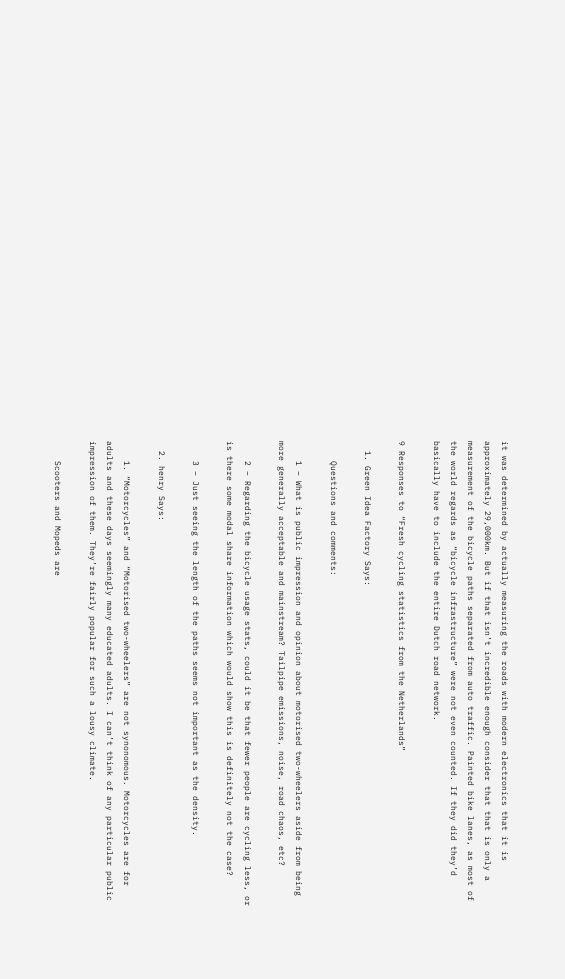it was determined by actually measuring the roads with modern electronics that it is approximately 29,000km. But if that isn’t incredible enough consider that that is only a measurement of the bicycle paths separated from auto traffic. Painted bike lanes, as most of the world regards as “bicycle infrastructure” were not even counted. If they did they’d basically have to include the entire Dutch road network.

9 Responses to “Fresh cycling statistics from the Netherlands”

  1. Green Idea Factory Says:

    Questions and comments:

    1 – What is public impression and opinion about motorised two-wheelers aside from being more generally acceptable and mainstream? Tailpipe emissions, noise, road chaos, etc?

    2 – Regarding the bicycle usage stats, could it be that fewer people are cycling less, or is there some modal share information which would show this is definitely not the case?

    3 – Just seeing the length of the paths seems not important as the density.

  2. henry Says:

    1. “Motorcycles” and “Motorised two-wheelers” are not synonomous. Motorcycles are for adults and these days seemingly many educated adults. I can’t think of any particular public impression of them. They’re fairly popular for such a lousy climate.

    Scooters and Mopeds are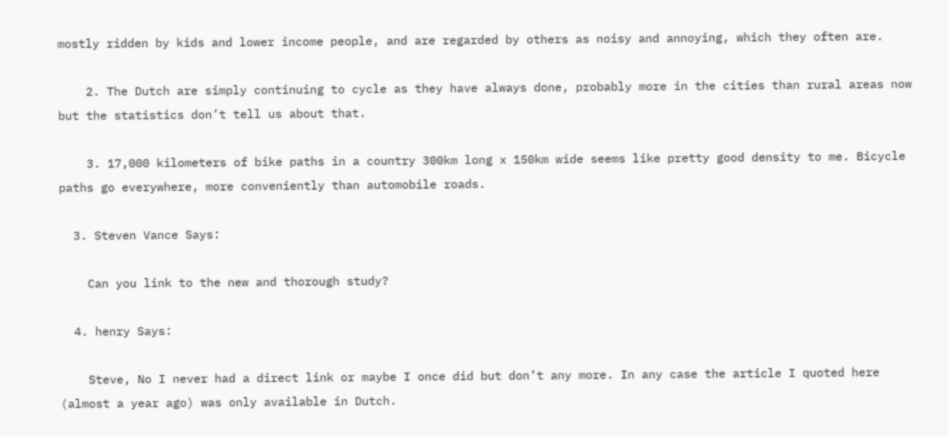mostly ridden by kids and lower income people, and are regarded by others as noisy and annoying, which they often are.

    2. The Dutch are simply continuing to cycle as they have always done, probably more in the cities than rural areas now but the statistics don’t tell us about that.

    3. 17,000 kilometers of bike paths in a country 300km long x 150km wide seems like pretty good density to me. Bicycle paths go everywhere, more conveniently than automobile roads.

  3. Steven Vance Says:

    Can you link to the new and thorough study?

  4. henry Says:

    Steve, No I never had a direct link or maybe I once did but don’t any more. In any case the article I quoted here (almost a year ago) was only available in Dutch.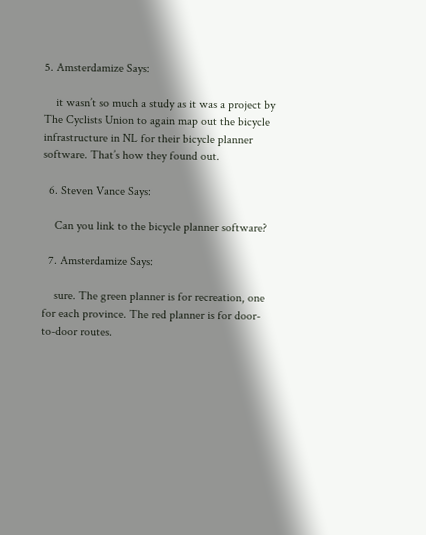5. Amsterdamize Says:

    it wasn’t so much a study as it was a project by The Cyclists Union to again map out the bicycle infrastructure in NL for their bicycle planner software. That’s how they found out.

  6. Steven Vance Says:

    Can you link to the bicycle planner software?

  7. Amsterdamize Says:

    sure. The green planner is for recreation, one for each province. The red planner is for door-to-door routes.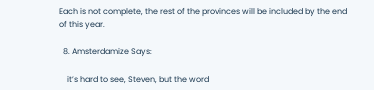Each is not complete, the rest of the provinces will be included by the end of this year.

  8. Amsterdamize Says:

    it’s hard to see, Steven, but the word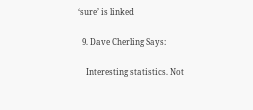‘sure’ is linked

  9. Dave Cherling Says:

    Interesting statistics. Not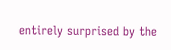entirely surprised by the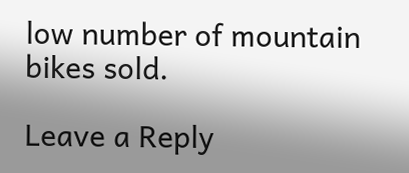low number of mountain bikes sold.

Leave a Reply